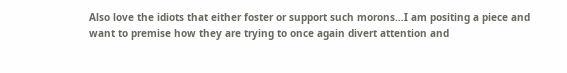Also love the idiots that either foster or support such morons…I am positing a piece and want to premise how they are trying to once again divert attention and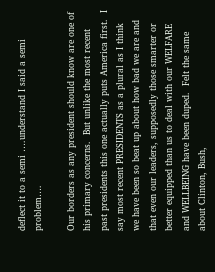deflect it to a semi ….understand I said a semi problem….

Our borders as any president should know are one of his primary concerns.  But unlike the most recent past presidents this one actually puts America first.  I say most recent PRESIDENTS as a plural as I think we have been so beat up about how bad we are and that even our leaders, supposedly those smarter or better equipped than us to deal with our WELFARE and WELLBEING have been duped.  Felt the same about Clinton, Bush,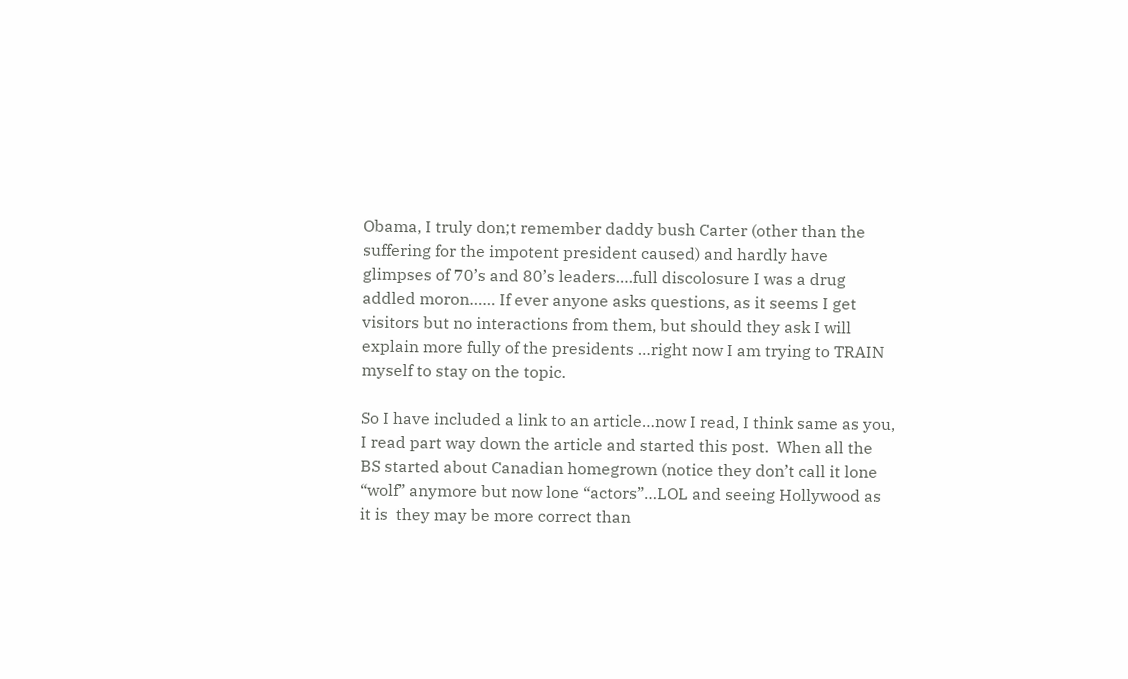Obama, I truly don;t remember daddy bush Carter (other than the suffering for the impotent president caused) and hardly have glimpses of 70’s and 80’s leaders….full discolosure I was a drug addled moron…… If ever anyone asks questions, as it seems I get visitors but no interactions from them, but should they ask I will explain more fully of the presidents …right now I am trying to TRAIN myself to stay on the topic.

So I have included a link to an article…now I read, I think same as you, I read part way down the article and started this post.  When all the BS started about Canadian homegrown (notice they don’t call it lone “wolf” anymore but now lone “actors”…LOL and seeing Hollywood as it is  they may be more correct than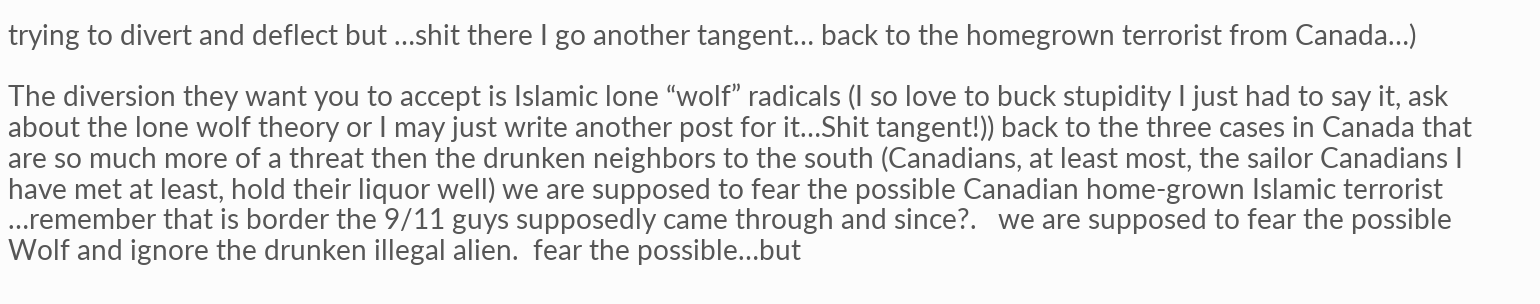trying to divert and deflect but …shit there I go another tangent… back to the homegrown terrorist from Canada…)

The diversion they want you to accept is Islamic lone “wolf” radicals (I so love to buck stupidity I just had to say it, ask about the lone wolf theory or I may just write another post for it…Shit tangent!)) back to the three cases in Canada that are so much more of a threat then the drunken neighbors to the south (Canadians, at least most, the sailor Canadians I have met at least, hold their liquor well) we are supposed to fear the possible Canadian home-grown Islamic terrorist …remember that is border the 9/11 guys supposedly came through and since?.   we are supposed to fear the possible Wolf and ignore the drunken illegal alien.  fear the possible…but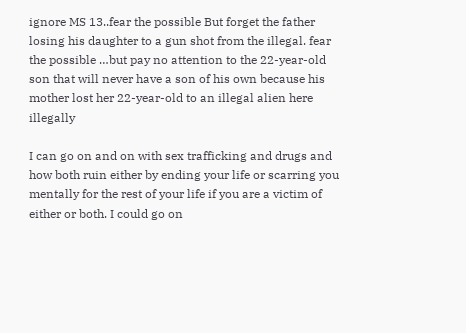ignore MS 13..fear the possible But forget the father losing his daughter to a gun shot from the illegal. fear the possible …but pay no attention to the 22-year-old son that will never have a son of his own because his mother lost her 22-year-old to an illegal alien here illegally

I can go on and on with sex trafficking and drugs and how both ruin either by ending your life or scarring you mentally for the rest of your life if you are a victim of either or both. I could go on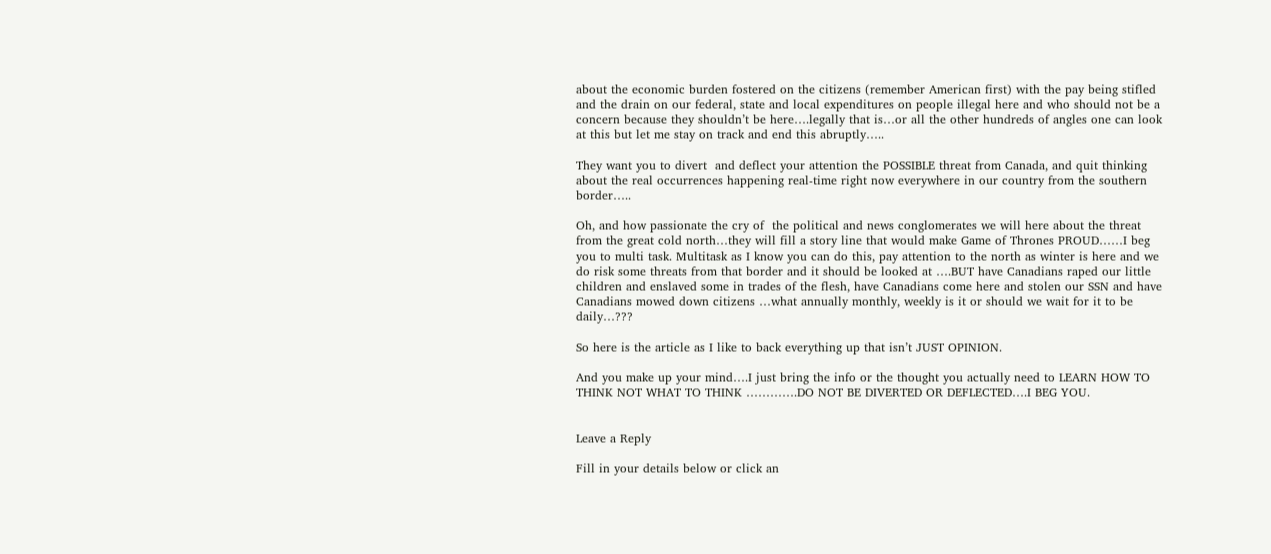about the economic burden fostered on the citizens (remember American first) with the pay being stifled and the drain on our federal, state and local expenditures on people illegal here and who should not be a concern because they shouldn’t be here….legally that is…or all the other hundreds of angles one can look at this but let me stay on track and end this abruptly…..

They want you to divert  and deflect your attention the POSSIBLE threat from Canada, and quit thinking about the real occurrences happening real-time right now everywhere in our country from the southern border…..

Oh, and how passionate the cry of  the political and news conglomerates we will here about the threat from the great cold north…they will fill a story line that would make Game of Thrones PROUD……I beg you to multi task. Multitask as I know you can do this, pay attention to the north as winter is here and we do risk some threats from that border and it should be looked at ….BUT have Canadians raped our little children and enslaved some in trades of the flesh, have Canadians come here and stolen our SSN and have Canadians mowed down citizens …what annually monthly, weekly is it or should we wait for it to be daily…???

So here is the article as I like to back everything up that isn’t JUST OPINION.

And you make up your mind….I just bring the info or the thought you actually need to LEARN HOW TO THINK NOT WHAT TO THINK ………….DO NOT BE DIVERTED OR DEFLECTED….I BEG YOU.


Leave a Reply

Fill in your details below or click an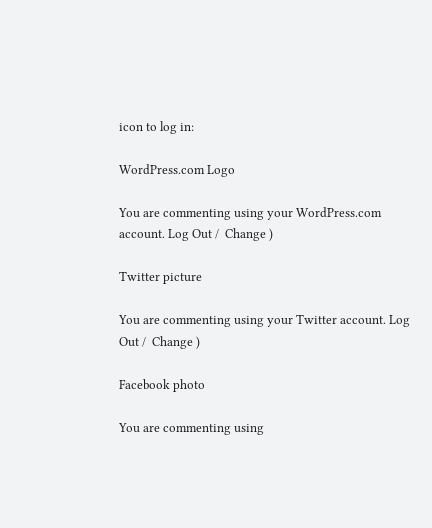icon to log in:

WordPress.com Logo

You are commenting using your WordPress.com account. Log Out /  Change )

Twitter picture

You are commenting using your Twitter account. Log Out /  Change )

Facebook photo

You are commenting using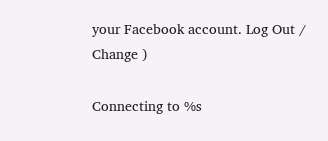your Facebook account. Log Out /  Change )

Connecting to %s